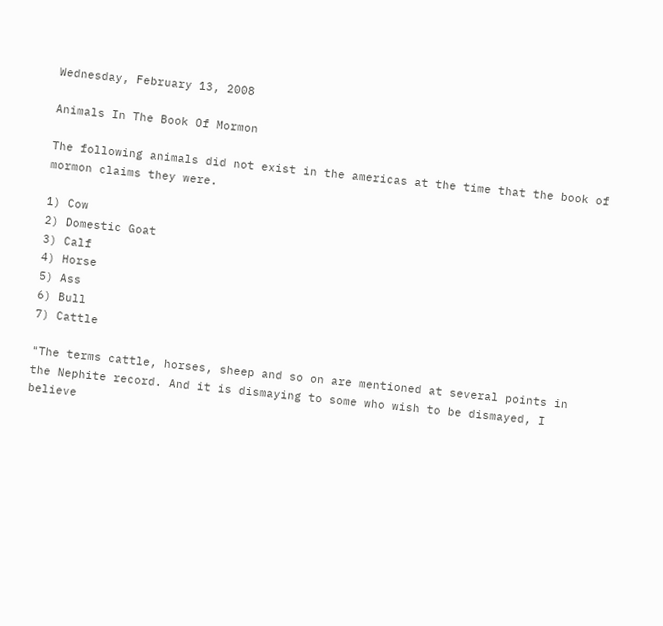Wednesday, February 13, 2008

Animals In The Book Of Mormon

The following animals did not exist in the americas at the time that the book of mormon claims they were.

1) Cow
2) Domestic Goat
3) Calf
4) Horse
5) Ass
6) Bull
7) Cattle

"The terms cattle, horses, sheep and so on are mentioned at several points in the Nephite record. And it is dismaying to some who wish to be dismayed, I believe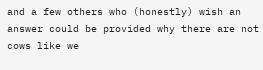and a few others who (honestly) wish an answer could be provided why there are not cows like we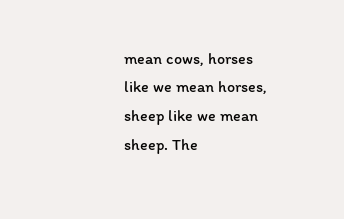mean cows, horses like we mean horses, sheep like we mean sheep. The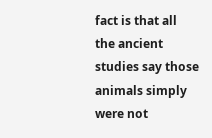fact is that all the ancient studies say those animals simply were not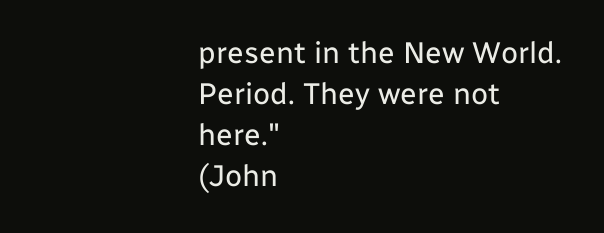present in the New World. Period. They were not here."
(John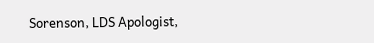Sorenson, LDS Apologist,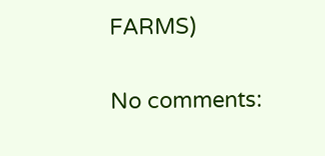FARMS)

No comments: